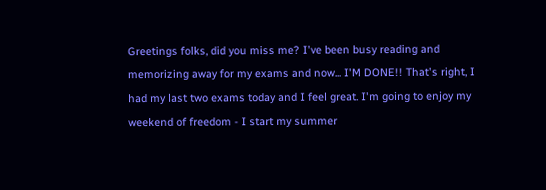Greetings folks, did you miss me? I've been busy reading and memorizing away for my exams and now... I'M DONE!! That's right, I had my last two exams today and I feel great. I'm going to enjoy my weekend of freedom - I start my summer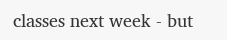classes next week - but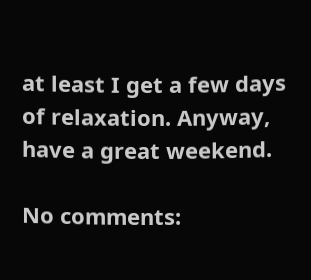at least I get a few days of relaxation. Anyway, have a great weekend.

No comments: